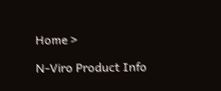Home >

N-Viro Product Info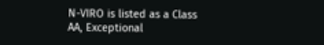N-VIRO is listed as a Class AA, Exceptional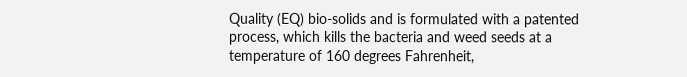Quality (EQ) bio-solids and is formulated with a patented process, which kills the bacteria and weed seeds at a temperature of 160 degrees Fahrenheit,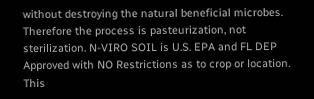without destroying the natural beneficial microbes. Therefore the process is pasteurization, not sterilization. N-VIRO SOIL is U.S. EPA and FL DEP Approved with NO Restrictions as to crop or location. This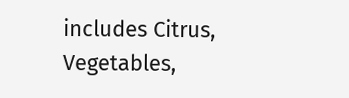includes Citrus, Vegetables,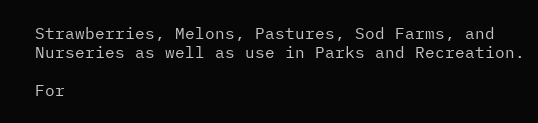Strawberries, Melons, Pastures, Sod Farms, and Nurseries as well as use in Parks and Recreation.

For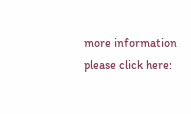more information please click here: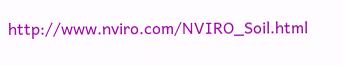http://www.nviro.com/NVIRO_Soil.html